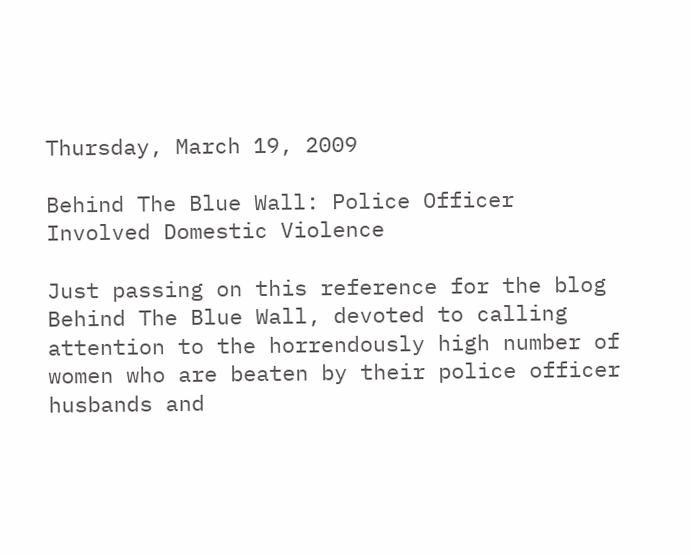Thursday, March 19, 2009

Behind The Blue Wall: Police Officer Involved Domestic Violence

Just passing on this reference for the blog Behind The Blue Wall, devoted to calling attention to the horrendously high number of women who are beaten by their police officer husbands and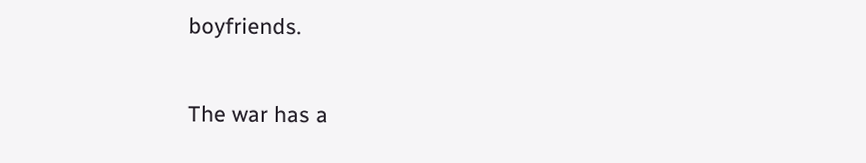boyfriends.

The war has a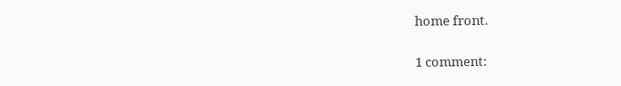home front.

1 comment: